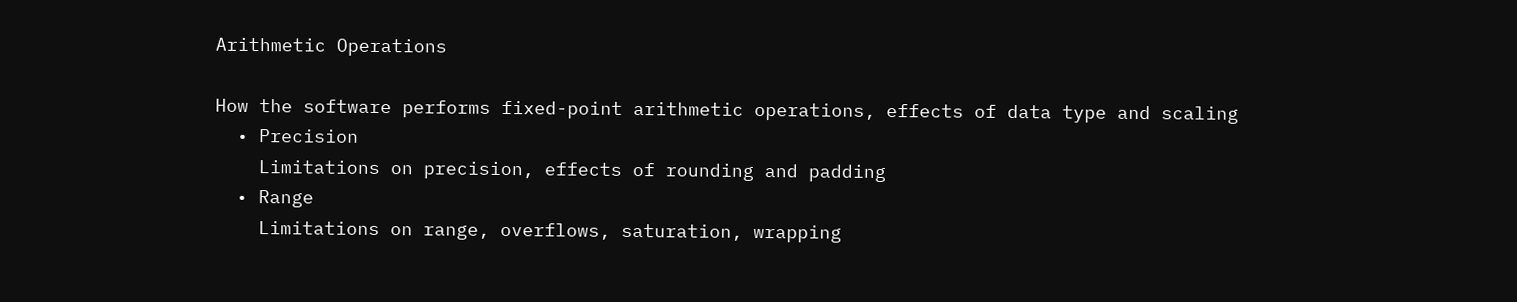Arithmetic Operations

How the software performs fixed-point arithmetic operations, effects of data type and scaling
  • Precision
    Limitations on precision, effects of rounding and padding
  • Range
    Limitations on range, overflows, saturation, wrapping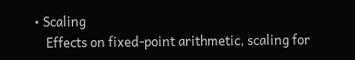• Scaling
    Effects on fixed-point arithmetic, scaling for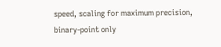speed, scaling for maximum precision, binary-point only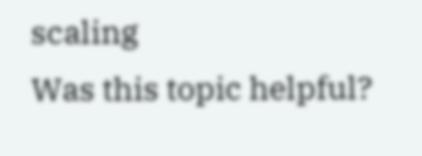scaling
Was this topic helpful?